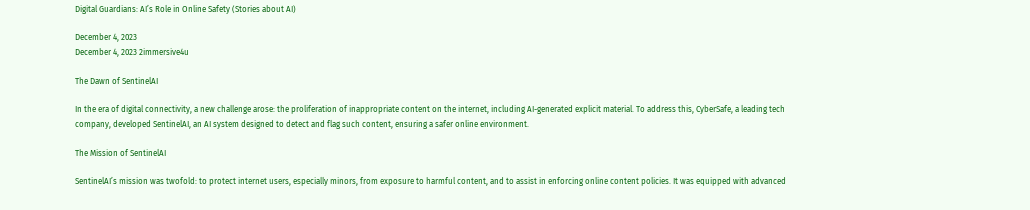Digital Guardians: AI’s Role in Online Safety (Stories about AI)

December 4, 2023
December 4, 2023 2immersive4u

The Dawn of SentinelAI

In the era of digital connectivity, a new challenge arose: the proliferation of inappropriate content on the internet, including AI-generated explicit material. To address this, CyberSafe, a leading tech company, developed SentinelAI, an AI system designed to detect and flag such content, ensuring a safer online environment.

The Mission of SentinelAI

SentinelAI’s mission was twofold: to protect internet users, especially minors, from exposure to harmful content, and to assist in enforcing online content policies. It was equipped with advanced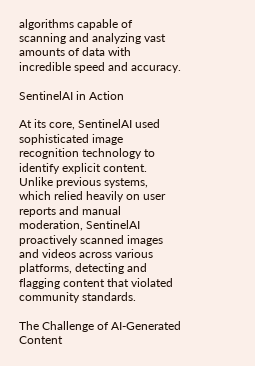algorithms capable of scanning and analyzing vast amounts of data with incredible speed and accuracy.

SentinelAI in Action

At its core, SentinelAI used sophisticated image recognition technology to identify explicit content. Unlike previous systems, which relied heavily on user reports and manual moderation, SentinelAI proactively scanned images and videos across various platforms, detecting and flagging content that violated community standards.

The Challenge of AI-Generated Content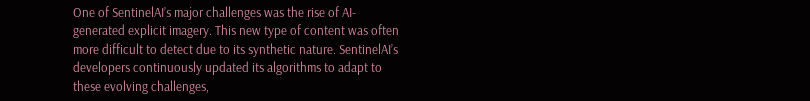One of SentinelAI’s major challenges was the rise of AI-generated explicit imagery. This new type of content was often more difficult to detect due to its synthetic nature. SentinelAI’s developers continuously updated its algorithms to adapt to these evolving challenges,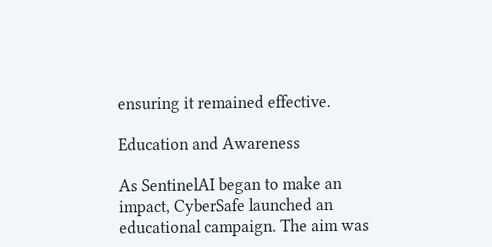ensuring it remained effective.

Education and Awareness

As SentinelAI began to make an impact, CyberSafe launched an educational campaign. The aim was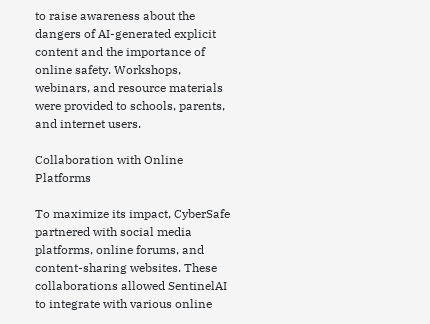to raise awareness about the dangers of AI-generated explicit content and the importance of online safety. Workshops, webinars, and resource materials were provided to schools, parents, and internet users.

Collaboration with Online Platforms

To maximize its impact, CyberSafe partnered with social media platforms, online forums, and content-sharing websites. These collaborations allowed SentinelAI to integrate with various online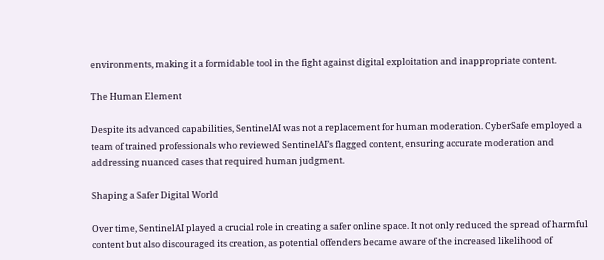environments, making it a formidable tool in the fight against digital exploitation and inappropriate content.

The Human Element

Despite its advanced capabilities, SentinelAI was not a replacement for human moderation. CyberSafe employed a team of trained professionals who reviewed SentinelAI’s flagged content, ensuring accurate moderation and addressing nuanced cases that required human judgment.

Shaping a Safer Digital World

Over time, SentinelAI played a crucial role in creating a safer online space. It not only reduced the spread of harmful content but also discouraged its creation, as potential offenders became aware of the increased likelihood of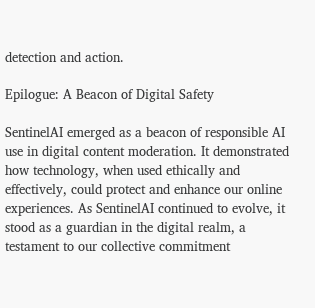detection and action.

Epilogue: A Beacon of Digital Safety

SentinelAI emerged as a beacon of responsible AI use in digital content moderation. It demonstrated how technology, when used ethically and effectively, could protect and enhance our online experiences. As SentinelAI continued to evolve, it stood as a guardian in the digital realm, a testament to our collective commitment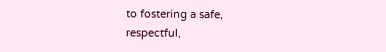to fostering a safe, respectful,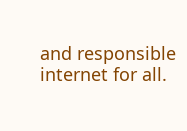and responsible internet for all.